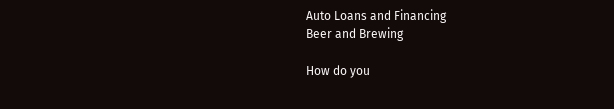Auto Loans and Financing
Beer and Brewing

How do you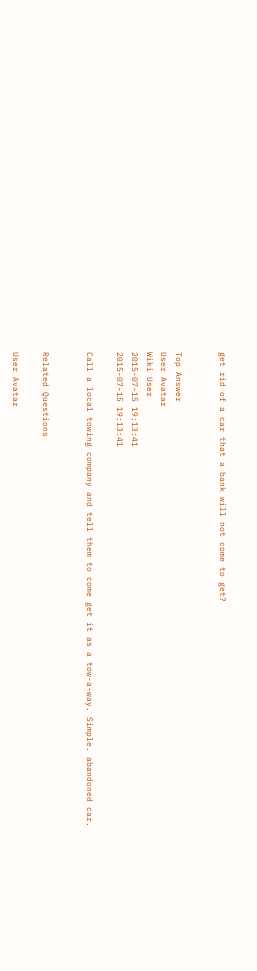get rid of a car that a bank will not come to get?


Top Answer
User Avatar
Wiki User
2015-07-15 19:13:41
2015-07-15 19:13:41

Call a local towing company and tell them to come get it as a tow-a-way. Simple. abandoned car.


Related Questions

User Avatar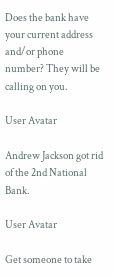Does the bank have your current address and/or phone number? They will be calling on you.

User Avatar

Andrew Jackson got rid of the 2nd National Bank.

User Avatar

Get someone to take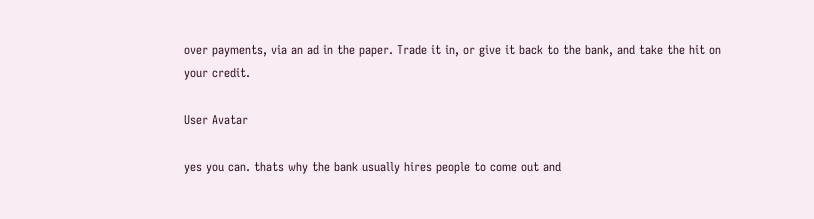over payments, via an ad in the paper. Trade it in, or give it back to the bank, and take the hit on your credit.

User Avatar

yes you can. thats why the bank usually hires people to come out and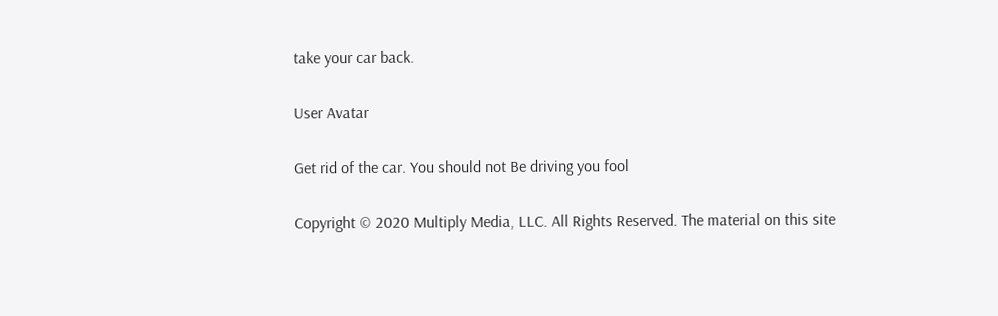take your car back.

User Avatar

Get rid of the car. You should not Be driving you fool

Copyright © 2020 Multiply Media, LLC. All Rights Reserved. The material on this site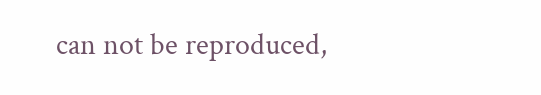can not be reproduced,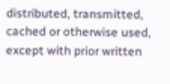distributed, transmitted, cached or otherwise used, except with prior written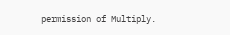permission of Multiply.